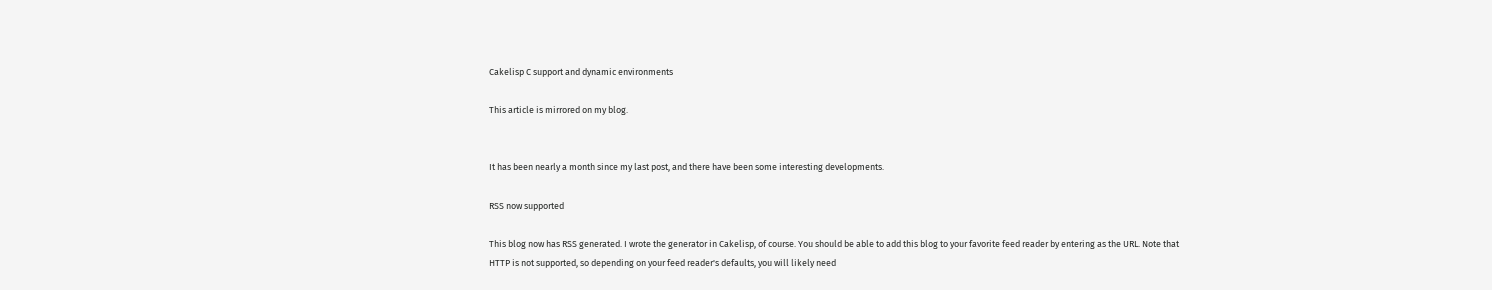Cakelisp C support and dynamic environments

This article is mirrored on my blog.


It has been nearly a month since my last post, and there have been some interesting developments.

RSS now supported

This blog now has RSS generated. I wrote the generator in Cakelisp, of course. You should be able to add this blog to your favorite feed reader by entering as the URL. Note that HTTP is not supported, so depending on your feed reader's defaults, you will likely need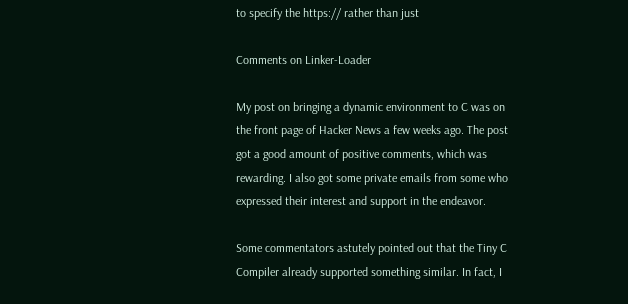to specify the https:// rather than just

Comments on Linker-Loader

My post on bringing a dynamic environment to C was on the front page of Hacker News a few weeks ago. The post got a good amount of positive comments, which was rewarding. I also got some private emails from some who expressed their interest and support in the endeavor.

Some commentators astutely pointed out that the Tiny C Compiler already supported something similar. In fact, I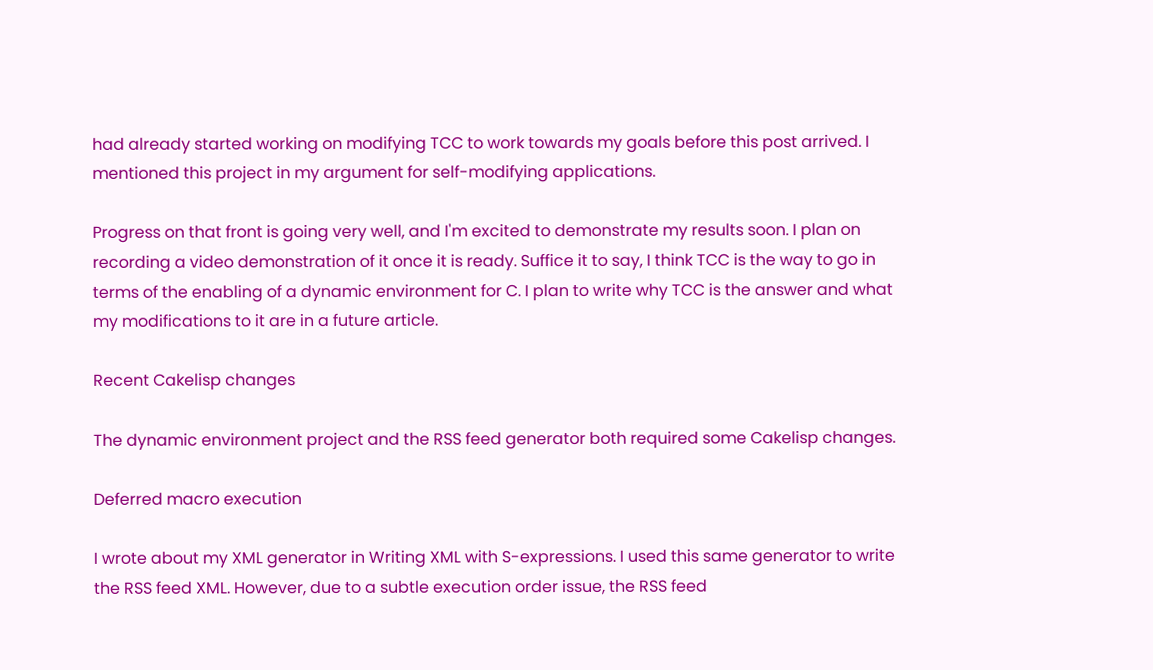had already started working on modifying TCC to work towards my goals before this post arrived. I mentioned this project in my argument for self-modifying applications.

Progress on that front is going very well, and I'm excited to demonstrate my results soon. I plan on recording a video demonstration of it once it is ready. Suffice it to say, I think TCC is the way to go in terms of the enabling of a dynamic environment for C. I plan to write why TCC is the answer and what my modifications to it are in a future article.

Recent Cakelisp changes

The dynamic environment project and the RSS feed generator both required some Cakelisp changes.

Deferred macro execution

I wrote about my XML generator in Writing XML with S-expressions. I used this same generator to write the RSS feed XML. However, due to a subtle execution order issue, the RSS feed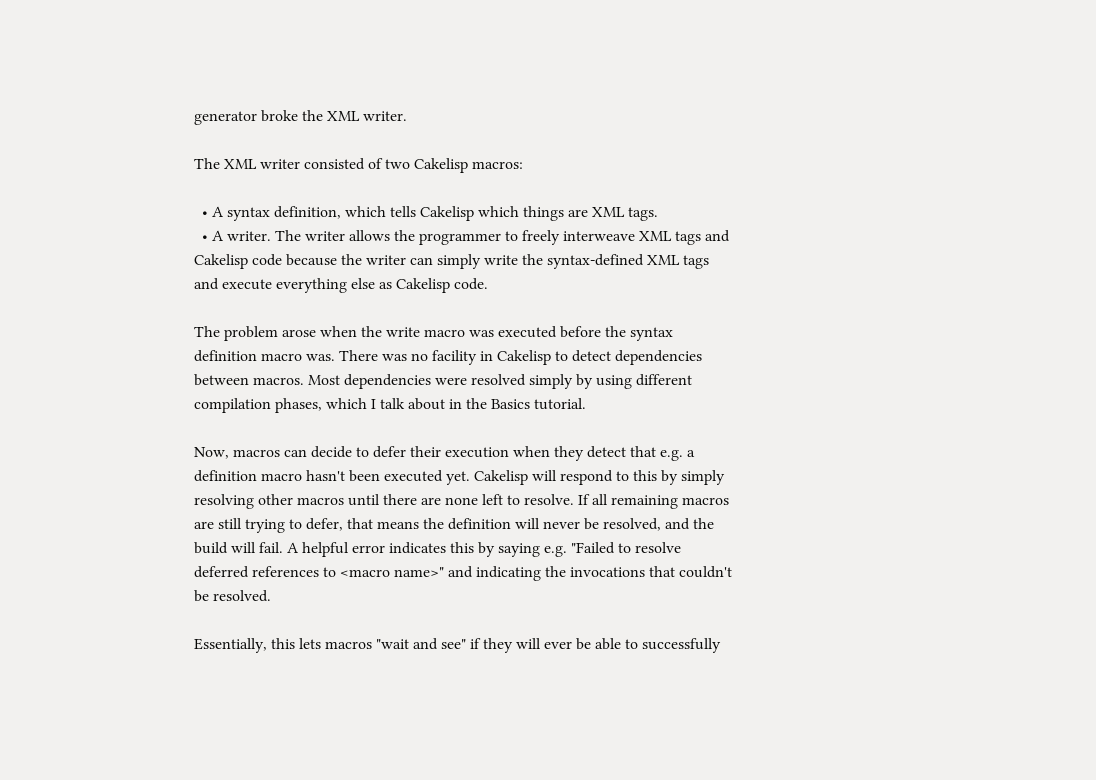generator broke the XML writer.

The XML writer consisted of two Cakelisp macros:

  • A syntax definition, which tells Cakelisp which things are XML tags.
  • A writer. The writer allows the programmer to freely interweave XML tags and Cakelisp code because the writer can simply write the syntax-defined XML tags and execute everything else as Cakelisp code.

The problem arose when the write macro was executed before the syntax definition macro was. There was no facility in Cakelisp to detect dependencies between macros. Most dependencies were resolved simply by using different compilation phases, which I talk about in the Basics tutorial.

Now, macros can decide to defer their execution when they detect that e.g. a definition macro hasn't been executed yet. Cakelisp will respond to this by simply resolving other macros until there are none left to resolve. If all remaining macros are still trying to defer, that means the definition will never be resolved, and the build will fail. A helpful error indicates this by saying e.g. "Failed to resolve deferred references to <macro name>" and indicating the invocations that couldn't be resolved.

Essentially, this lets macros "wait and see" if they will ever be able to successfully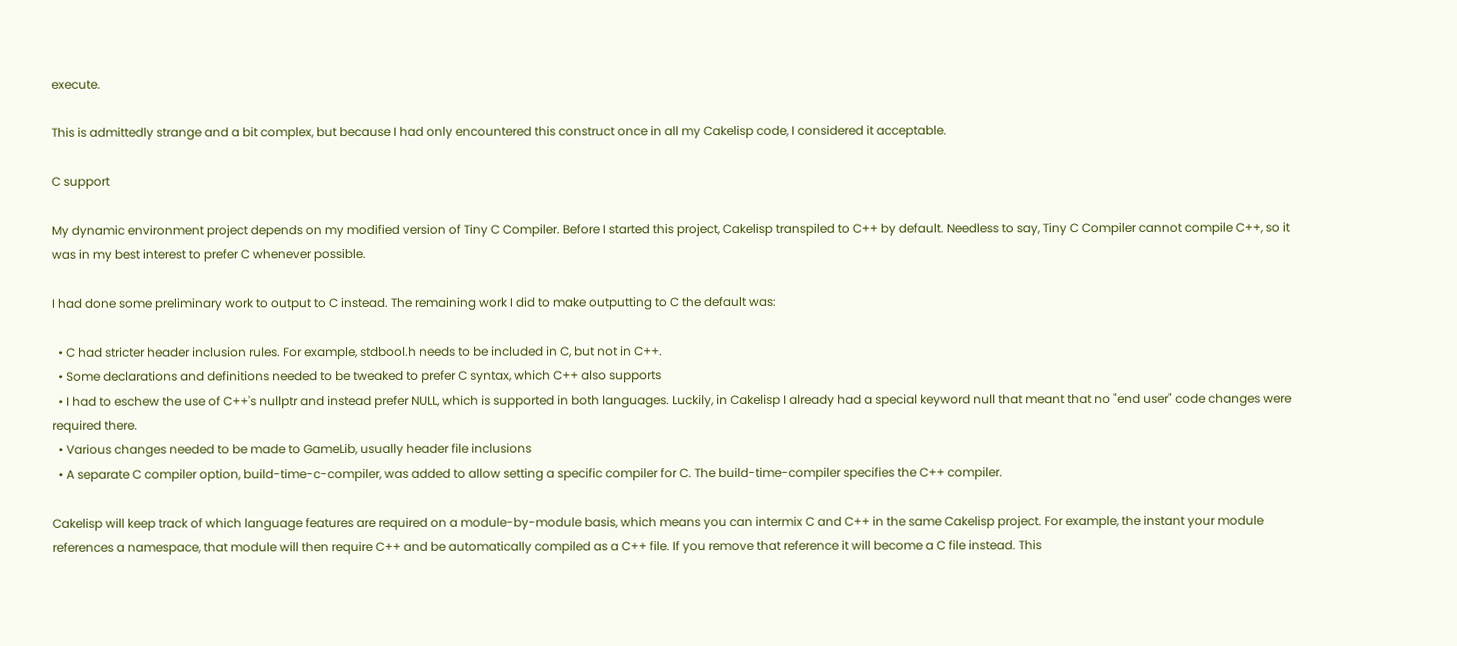execute.

This is admittedly strange and a bit complex, but because I had only encountered this construct once in all my Cakelisp code, I considered it acceptable.

C support

My dynamic environment project depends on my modified version of Tiny C Compiler. Before I started this project, Cakelisp transpiled to C++ by default. Needless to say, Tiny C Compiler cannot compile C++, so it was in my best interest to prefer C whenever possible.

I had done some preliminary work to output to C instead. The remaining work I did to make outputting to C the default was:

  • C had stricter header inclusion rules. For example, stdbool.h needs to be included in C, but not in C++.
  • Some declarations and definitions needed to be tweaked to prefer C syntax, which C++ also supports
  • I had to eschew the use of C++'s nullptr and instead prefer NULL, which is supported in both languages. Luckily, in Cakelisp I already had a special keyword null that meant that no "end user" code changes were required there.
  • Various changes needed to be made to GameLib, usually header file inclusions
  • A separate C compiler option, build-time-c-compiler, was added to allow setting a specific compiler for C. The build-time-compiler specifies the C++ compiler.

Cakelisp will keep track of which language features are required on a module-by-module basis, which means you can intermix C and C++ in the same Cakelisp project. For example, the instant your module references a namespace, that module will then require C++ and be automatically compiled as a C++ file. If you remove that reference it will become a C file instead. This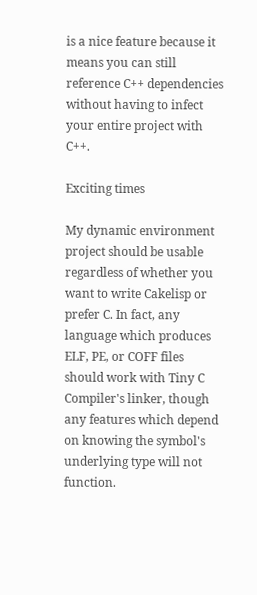is a nice feature because it means you can still reference C++ dependencies without having to infect your entire project with C++.

Exciting times

My dynamic environment project should be usable regardless of whether you want to write Cakelisp or prefer C. In fact, any language which produces ELF, PE, or COFF files should work with Tiny C Compiler's linker, though any features which depend on knowing the symbol's underlying type will not function.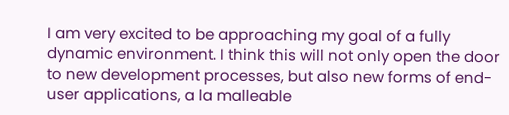I am very excited to be approaching my goal of a fully dynamic environment. I think this will not only open the door to new development processes, but also new forms of end-user applications, a la malleable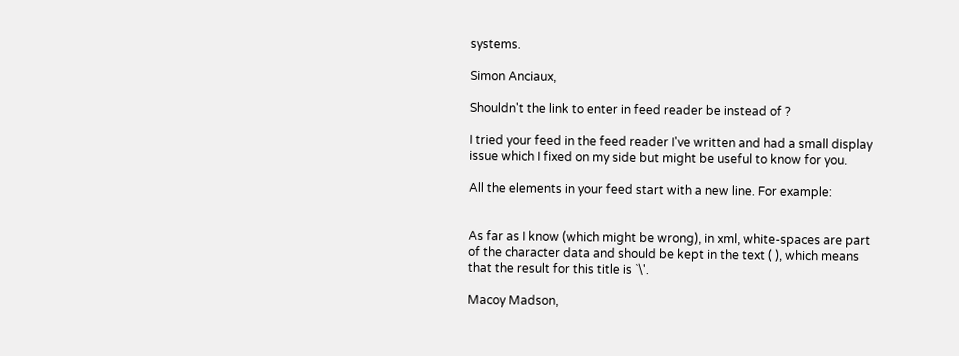systems.

Simon Anciaux,

Shouldn't the link to enter in feed reader be instead of ?

I tried your feed in the feed reader I've written and had a small display issue which I fixed on my side but might be useful to know for you.

All the elements in your feed start with a new line. For example:


As far as I know (which might be wrong), in xml, white-spaces are part of the character data and should be kept in the text ( ), which means that the result for this title is `\'.

Macoy Madson,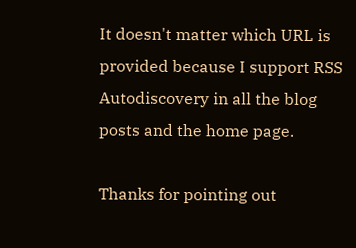It doesn't matter which URL is provided because I support RSS Autodiscovery in all the blog posts and the home page.

Thanks for pointing out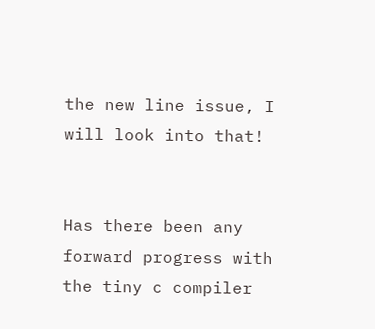the new line issue, I will look into that!


Has there been any forward progress with the tiny c compiler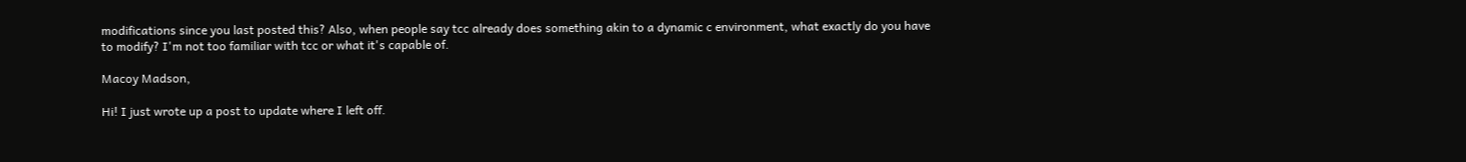modifications since you last posted this? Also, when people say tcc already does something akin to a dynamic c environment, what exactly do you have to modify? I'm not too familiar with tcc or what it's capable of.

Macoy Madson,

Hi! I just wrote up a post to update where I left off.